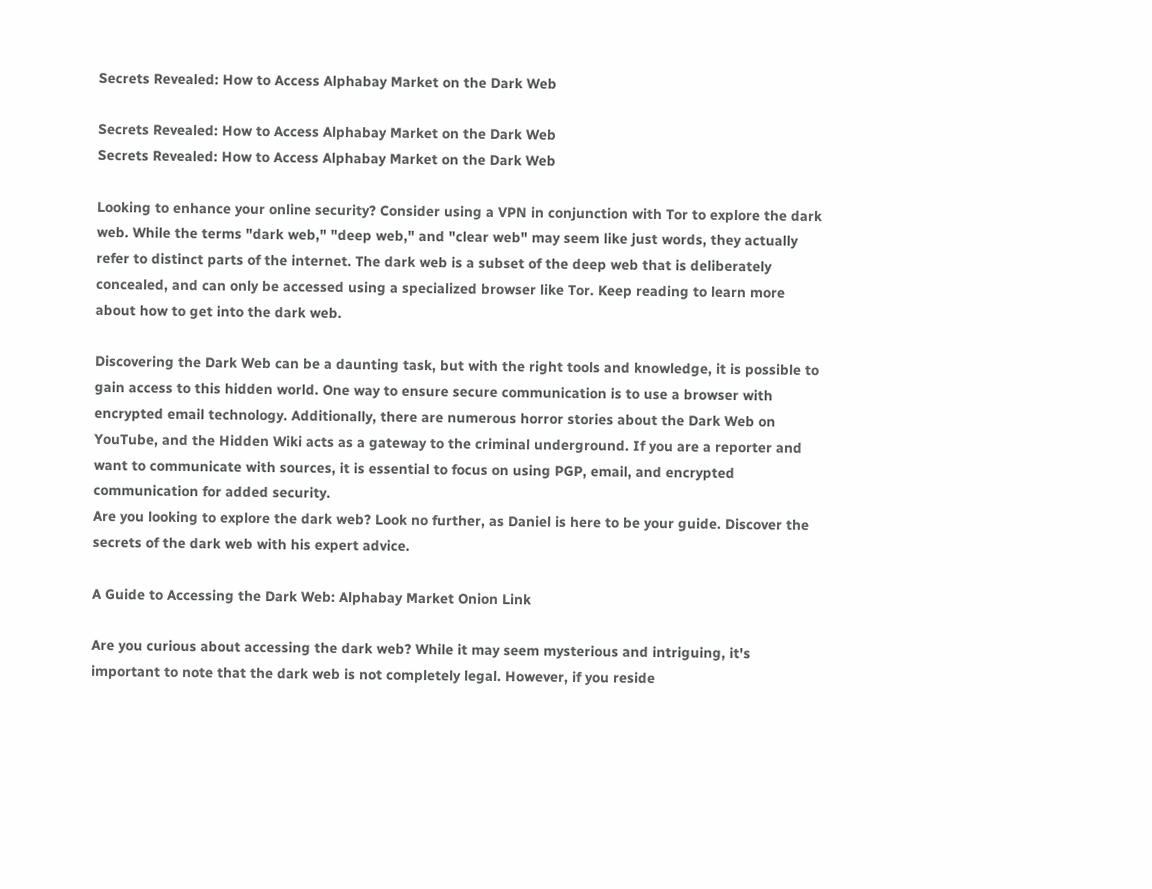Secrets Revealed: How to Access Alphabay Market on the Dark Web

Secrets Revealed: How to Access Alphabay Market on the Dark Web
Secrets Revealed: How to Access Alphabay Market on the Dark Web

Looking to enhance your online security? Consider using a VPN in conjunction with Tor to explore the dark web. While the terms "dark web," "deep web," and "clear web" may seem like just words, they actually refer to distinct parts of the internet. The dark web is a subset of the deep web that is deliberately concealed, and can only be accessed using a specialized browser like Tor. Keep reading to learn more about how to get into the dark web.

Discovering the Dark Web can be a daunting task, but with the right tools and knowledge, it is possible to gain access to this hidden world. One way to ensure secure communication is to use a browser with encrypted email technology. Additionally, there are numerous horror stories about the Dark Web on YouTube, and the Hidden Wiki acts as a gateway to the criminal underground. If you are a reporter and want to communicate with sources, it is essential to focus on using PGP, email, and encrypted communication for added security.
Are you looking to explore the dark web? Look no further, as Daniel is here to be your guide. Discover the secrets of the dark web with his expert advice.

A Guide to Accessing the Dark Web: Alphabay Market Onion Link

Are you curious about accessing the dark web? While it may seem mysterious and intriguing, it's important to note that the dark web is not completely legal. However, if you reside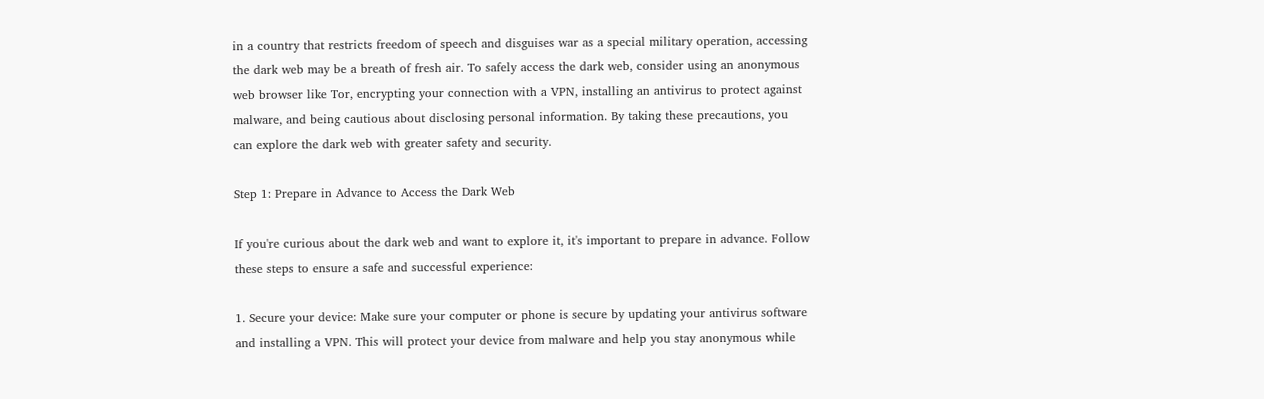in a country that restricts freedom of speech and disguises war as a special military operation, accessing the dark web may be a breath of fresh air. To safely access the dark web, consider using an anonymous web browser like Tor, encrypting your connection with a VPN, installing an antivirus to protect against malware, and being cautious about disclosing personal information. By taking these precautions, you can explore the dark web with greater safety and security.

Step 1: Prepare in Advance to Access the Dark Web

If you're curious about the dark web and want to explore it, it's important to prepare in advance. Follow these steps to ensure a safe and successful experience:

1. Secure your device: Make sure your computer or phone is secure by updating your antivirus software and installing a VPN. This will protect your device from malware and help you stay anonymous while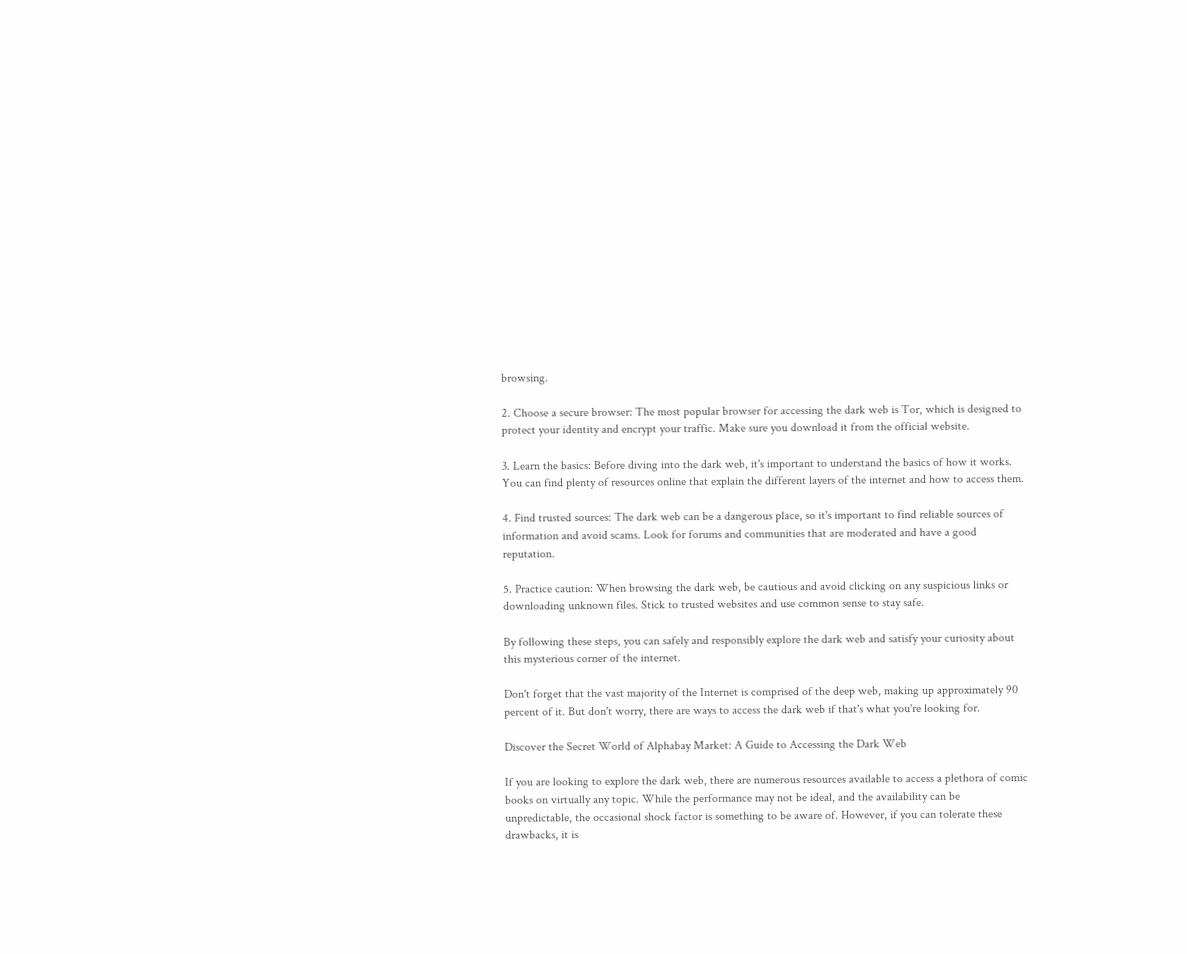browsing.

2. Choose a secure browser: The most popular browser for accessing the dark web is Tor, which is designed to protect your identity and encrypt your traffic. Make sure you download it from the official website.

3. Learn the basics: Before diving into the dark web, it's important to understand the basics of how it works. You can find plenty of resources online that explain the different layers of the internet and how to access them.

4. Find trusted sources: The dark web can be a dangerous place, so it's important to find reliable sources of information and avoid scams. Look for forums and communities that are moderated and have a good reputation.

5. Practice caution: When browsing the dark web, be cautious and avoid clicking on any suspicious links or downloading unknown files. Stick to trusted websites and use common sense to stay safe.

By following these steps, you can safely and responsibly explore the dark web and satisfy your curiosity about this mysterious corner of the internet.

Don't forget that the vast majority of the Internet is comprised of the deep web, making up approximately 90 percent of it. But don't worry, there are ways to access the dark web if that's what you're looking for.

Discover the Secret World of Alphabay Market: A Guide to Accessing the Dark Web

If you are looking to explore the dark web, there are numerous resources available to access a plethora of comic books on virtually any topic. While the performance may not be ideal, and the availability can be unpredictable, the occasional shock factor is something to be aware of. However, if you can tolerate these drawbacks, it is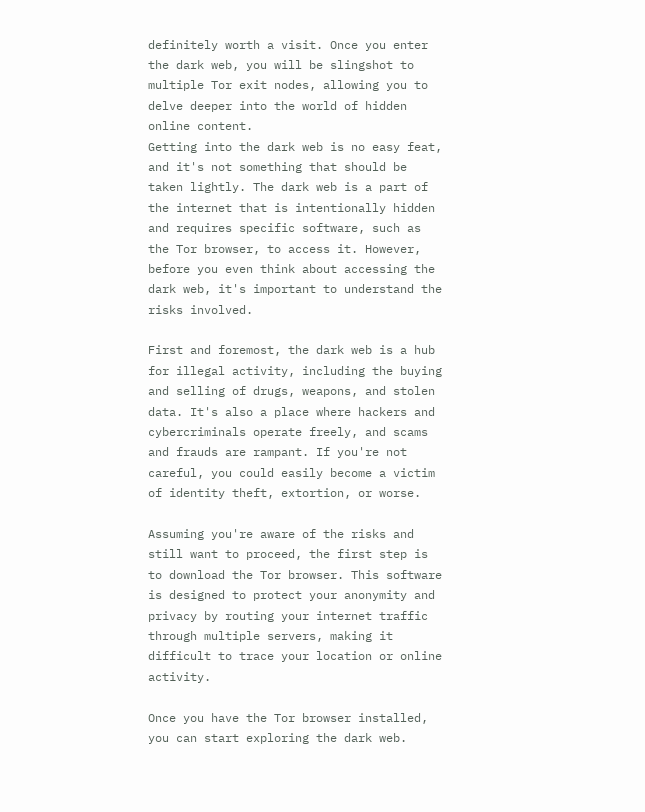definitely worth a visit. Once you enter the dark web, you will be slingshot to multiple Tor exit nodes, allowing you to delve deeper into the world of hidden online content.
Getting into the dark web is no easy feat, and it's not something that should be taken lightly. The dark web is a part of the internet that is intentionally hidden and requires specific software, such as the Tor browser, to access it. However, before you even think about accessing the dark web, it's important to understand the risks involved.

First and foremost, the dark web is a hub for illegal activity, including the buying and selling of drugs, weapons, and stolen data. It's also a place where hackers and cybercriminals operate freely, and scams and frauds are rampant. If you're not careful, you could easily become a victim of identity theft, extortion, or worse.

Assuming you're aware of the risks and still want to proceed, the first step is to download the Tor browser. This software is designed to protect your anonymity and privacy by routing your internet traffic through multiple servers, making it difficult to trace your location or online activity.

Once you have the Tor browser installed, you can start exploring the dark web.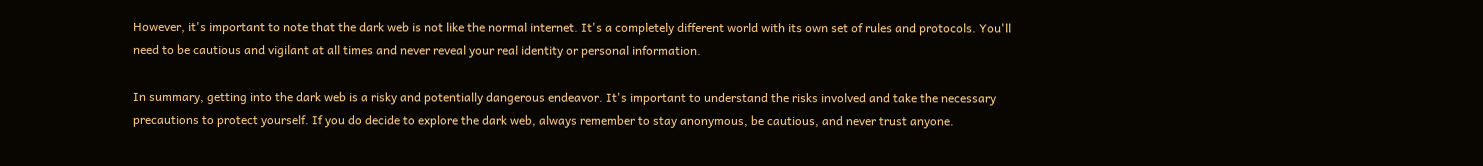However, it's important to note that the dark web is not like the normal internet. It's a completely different world with its own set of rules and protocols. You'll need to be cautious and vigilant at all times and never reveal your real identity or personal information.

In summary, getting into the dark web is a risky and potentially dangerous endeavor. It's important to understand the risks involved and take the necessary precautions to protect yourself. If you do decide to explore the dark web, always remember to stay anonymous, be cautious, and never trust anyone.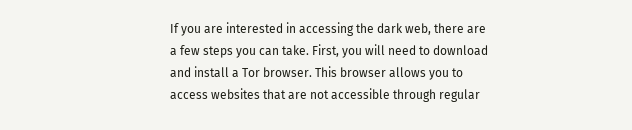If you are interested in accessing the dark web, there are a few steps you can take. First, you will need to download and install a Tor browser. This browser allows you to access websites that are not accessible through regular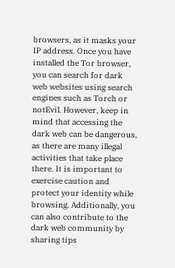browsers, as it masks your IP address. Once you have installed the Tor browser, you can search for dark web websites using search engines such as Torch or notEvil. However, keep in mind that accessing the dark web can be dangerous, as there are many illegal activities that take place there. It is important to exercise caution and protect your identity while browsing. Additionally, you can also contribute to the dark web community by sharing tips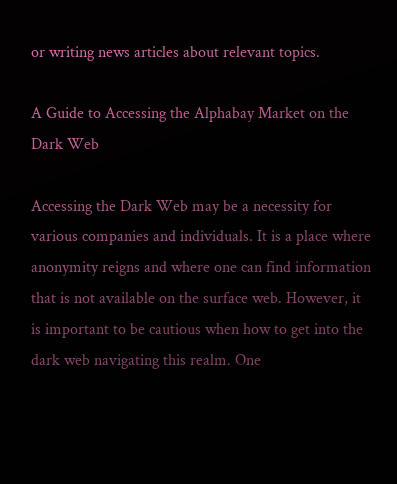or writing news articles about relevant topics.

A Guide to Accessing the Alphabay Market on the Dark Web

Accessing the Dark Web may be a necessity for various companies and individuals. It is a place where anonymity reigns and where one can find information that is not available on the surface web. However, it is important to be cautious when how to get into the dark web navigating this realm. One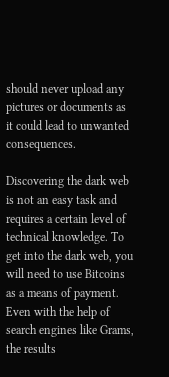should never upload any pictures or documents as it could lead to unwanted consequences.

Discovering the dark web is not an easy task and requires a certain level of technical knowledge. To get into the dark web, you will need to use Bitcoins as a means of payment. Even with the help of search engines like Grams, the results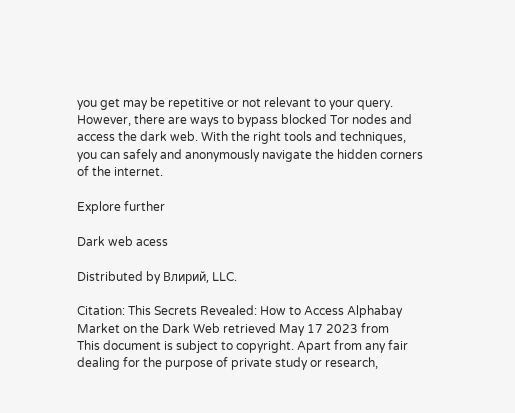you get may be repetitive or not relevant to your query. However, there are ways to bypass blocked Tor nodes and access the dark web. With the right tools and techniques, you can safely and anonymously navigate the hidden corners of the internet.

Explore further

Dark web acess

Distributed by Влирий, LLC.

Citation: This Secrets Revealed: How to Access Alphabay Market on the Dark Web retrieved May 17 2023 from
This document is subject to copyright. Apart from any fair dealing for the purpose of private study or research,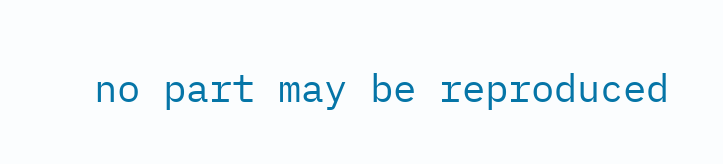no part may be reproduced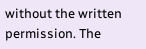without the written permission. The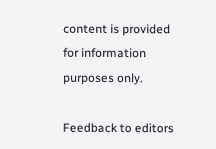content is provided for information purposes only.

Feedback to editors